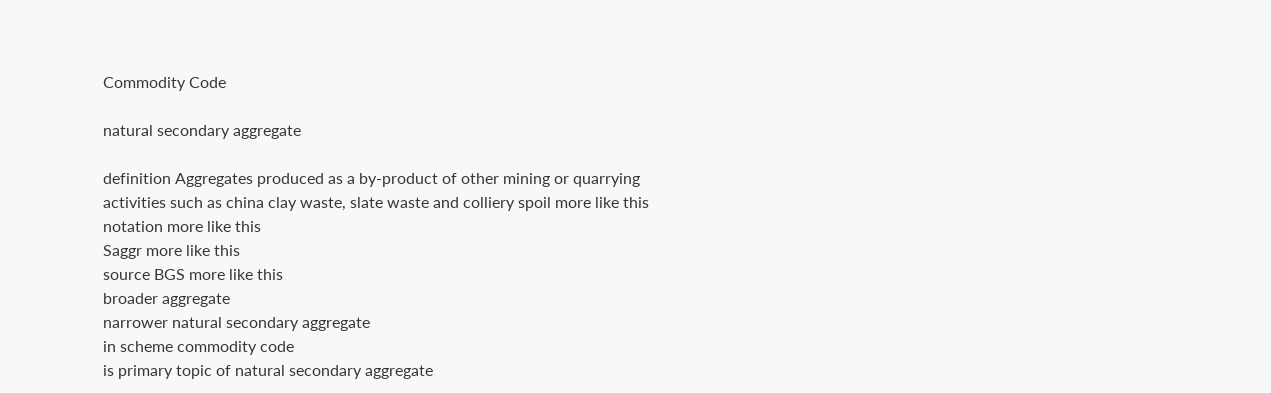Commodity Code

natural secondary aggregate

definition Aggregates produced as a by-product of other mining or quarrying activities such as china clay waste, slate waste and colliery spoil more like this
notation more like this
Saggr more like this
source BGS more like this
broader aggregate
narrower natural secondary aggregate
in scheme commodity code
is primary topic of natural secondary aggregate